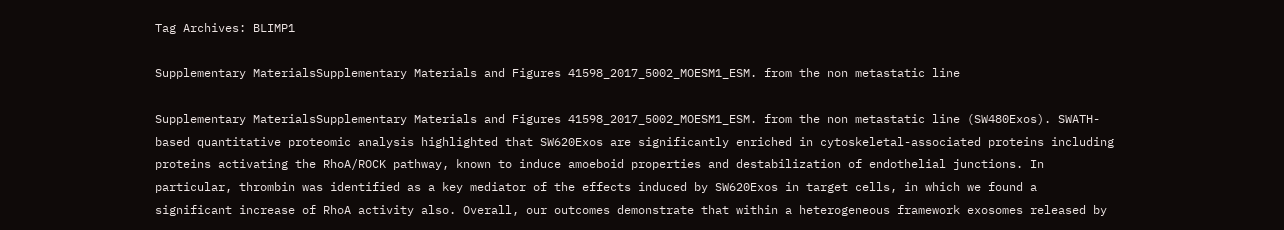Tag Archives: BLIMP1

Supplementary MaterialsSupplementary Materials and Figures 41598_2017_5002_MOESM1_ESM. from the non metastatic line

Supplementary MaterialsSupplementary Materials and Figures 41598_2017_5002_MOESM1_ESM. from the non metastatic line (SW480Exos). SWATH-based quantitative proteomic analysis highlighted that SW620Exos are significantly enriched in cytoskeletal-associated proteins including proteins activating the RhoA/ROCK pathway, known to induce amoeboid properties and destabilization of endothelial junctions. In particular, thrombin was identified as a key mediator of the effects induced by SW620Exos in target cells, in which we found a significant increase of RhoA activity also. Overall, our outcomes demonstrate that within a heterogeneous framework exosomes released by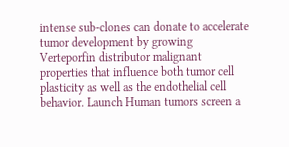intense sub-clones can donate to accelerate tumor development by growing Verteporfin distributor malignant properties that influence both tumor cell plasticity as well as the endothelial cell behavior. Launch Human tumors screen a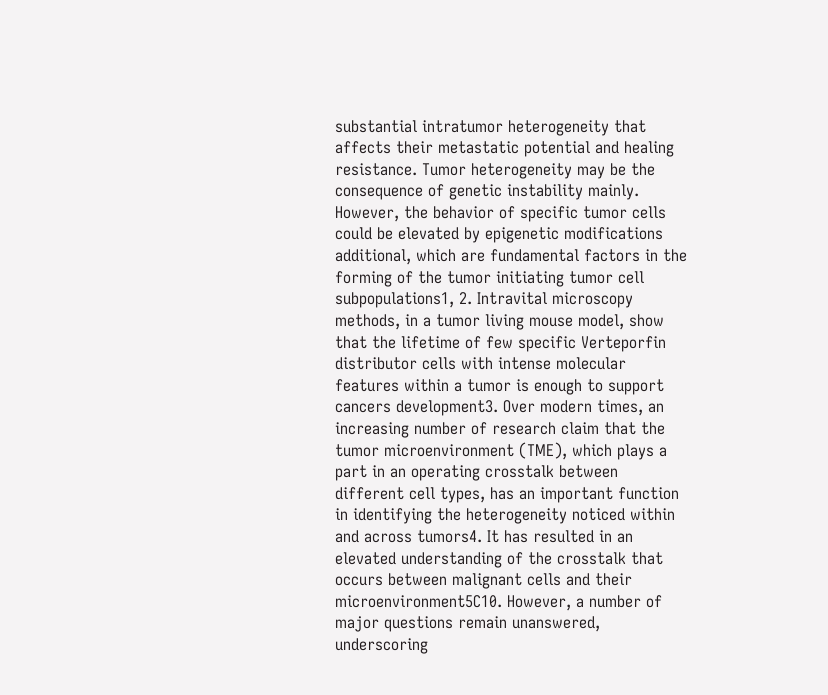substantial intratumor heterogeneity that affects their metastatic potential and healing resistance. Tumor heterogeneity may be the consequence of genetic instability mainly. However, the behavior of specific tumor cells could be elevated by epigenetic modifications additional, which are fundamental factors in the forming of the tumor initiating tumor cell subpopulations1, 2. Intravital microscopy methods, in a tumor living mouse model, show that the lifetime of few specific Verteporfin distributor cells with intense molecular features within a tumor is enough to support cancers development3. Over modern times, an increasing number of research claim that the tumor microenvironment (TME), which plays a part in an operating crosstalk between different cell types, has an important function in identifying the heterogeneity noticed within and across tumors4. It has resulted in an elevated understanding of the crosstalk that occurs between malignant cells and their microenvironment5C10. However, a number of major questions remain unanswered, underscoring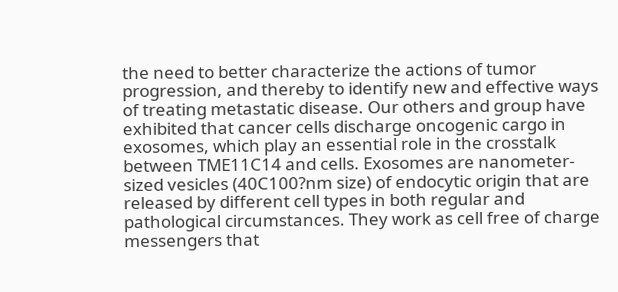the need to better characterize the actions of tumor progression, and thereby to identify new and effective ways of treating metastatic disease. Our others and group have exhibited that cancer cells discharge oncogenic cargo in exosomes, which play an essential role in the crosstalk between TME11C14 and cells. Exosomes are nanometer-sized vesicles (40C100?nm size) of endocytic origin that are released by different cell types in both regular and pathological circumstances. They work as cell free of charge messengers that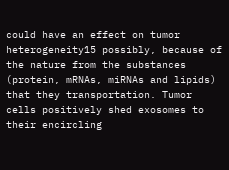could have an effect on tumor heterogeneity15 possibly, because of the nature from the substances (protein, mRNAs, miRNAs and lipids) that they transportation. Tumor cells positively shed exosomes to their encircling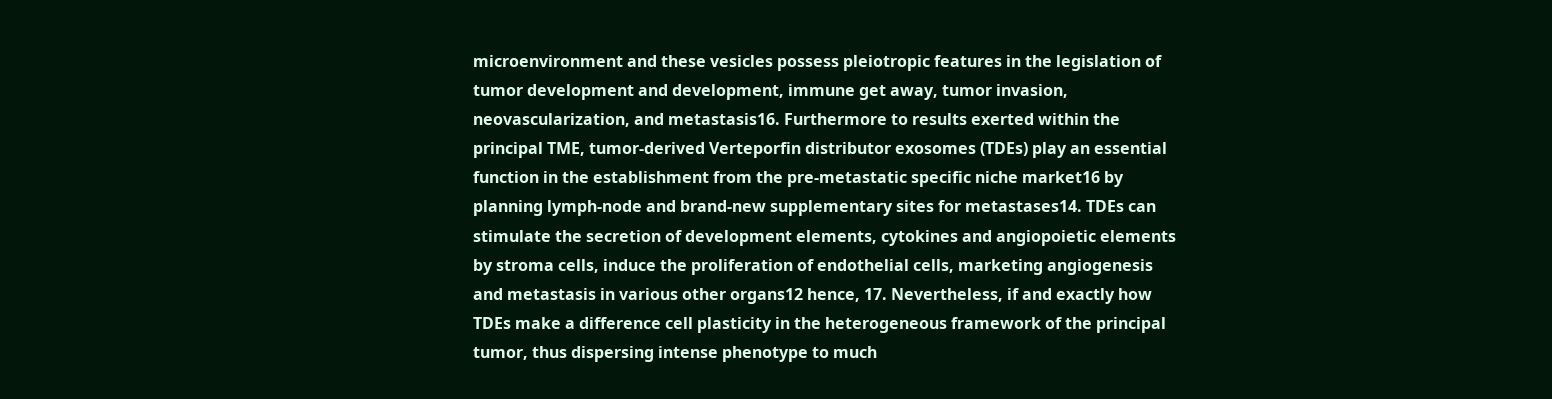microenvironment and these vesicles possess pleiotropic features in the legislation of tumor development and development, immune get away, tumor invasion, neovascularization, and metastasis16. Furthermore to results exerted within the principal TME, tumor-derived Verteporfin distributor exosomes (TDEs) play an essential function in the establishment from the pre-metastatic specific niche market16 by planning lymph-node and brand-new supplementary sites for metastases14. TDEs can stimulate the secretion of development elements, cytokines and angiopoietic elements by stroma cells, induce the proliferation of endothelial cells, marketing angiogenesis and metastasis in various other organs12 hence, 17. Nevertheless, if and exactly how TDEs make a difference cell plasticity in the heterogeneous framework of the principal tumor, thus dispersing intense phenotype to much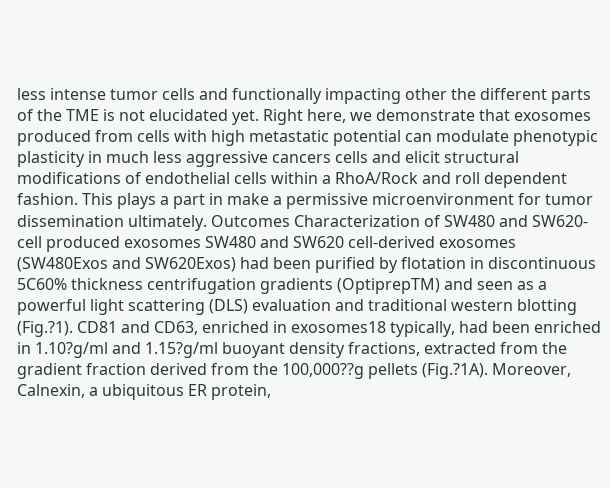less intense tumor cells and functionally impacting other the different parts of the TME is not elucidated yet. Right here, we demonstrate that exosomes produced from cells with high metastatic potential can modulate phenotypic plasticity in much less aggressive cancers cells and elicit structural modifications of endothelial cells within a RhoA/Rock and roll dependent fashion. This plays a part in make a permissive microenvironment for tumor dissemination ultimately. Outcomes Characterization of SW480 and SW620-cell produced exosomes SW480 and SW620 cell-derived exosomes (SW480Exos and SW620Exos) had been purified by flotation in discontinuous 5C60% thickness centrifugation gradients (OptiprepTM) and seen as a powerful light scattering (DLS) evaluation and traditional western blotting (Fig.?1). CD81 and CD63, enriched in exosomes18 typically, had been enriched in 1.10?g/ml and 1.15?g/ml buoyant density fractions, extracted from the gradient fraction derived from the 100,000??g pellets (Fig.?1A). Moreover, Calnexin, a ubiquitous ER protein,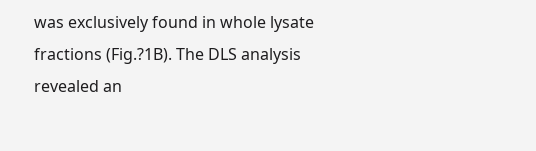was exclusively found in whole lysate fractions (Fig.?1B). The DLS analysis revealed an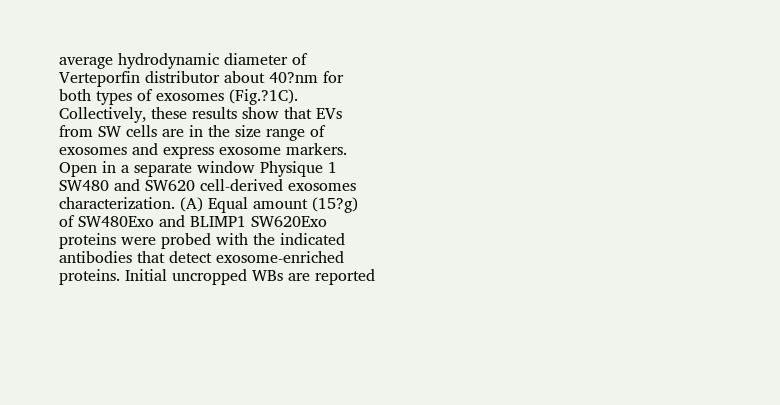average hydrodynamic diameter of Verteporfin distributor about 40?nm for both types of exosomes (Fig.?1C). Collectively, these results show that EVs from SW cells are in the size range of exosomes and express exosome markers. Open in a separate window Physique 1 SW480 and SW620 cell-derived exosomes characterization. (A) Equal amount (15?g) of SW480Exo and BLIMP1 SW620Exo proteins were probed with the indicated antibodies that detect exosome-enriched proteins. Initial uncropped WBs are reported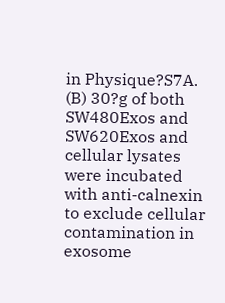in Physique?S7A. (B) 30?g of both SW480Exos and SW620Exos and cellular lysates were incubated with anti-calnexin to exclude cellular contamination in exosome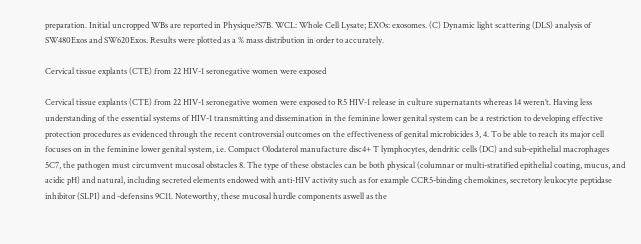preparation. Initial uncropped WBs are reported in Physique?S7B. WCL: Whole Cell Lysate; EXOs: exosomes. (C) Dynamic light scattering (DLS) analysis of SW480Exos and SW620Exos. Results were plotted as a % mass distribution in order to accurately.

Cervical tissue explants (CTE) from 22 HIV-1 seronegative women were exposed

Cervical tissue explants (CTE) from 22 HIV-1 seronegative women were exposed to R5 HIV-1 release in culture supernatants whereas 14 weren’t. Having less understanding of the essential systems of HIV-1 transmitting and dissemination in the feminine lower genital system can be a restriction to developing effective protection procedures as evidenced through the recent controversial outcomes on the effectiveness of genital microbicides 3, 4. To be able to reach its major cell focuses on in the feminine lower genital system, i.e. Compact Olodaterol manufacture disc4+ T lymphocytes, dendritic cells (DC) and sub-epithelial macrophages 5C7, the pathogen must circumvent mucosal obstacles 8. The type of these obstacles can be both physical (columnar or multi-stratified epithelial coating, mucus, and acidic pH) and natural, including secreted elements endowed with anti-HIV activity such as for example CCR5-binding chemokines, secretory leukocyte peptidase inhibitor (SLPI) and -defensins 9C11. Noteworthy, these mucosal hurdle components aswell as the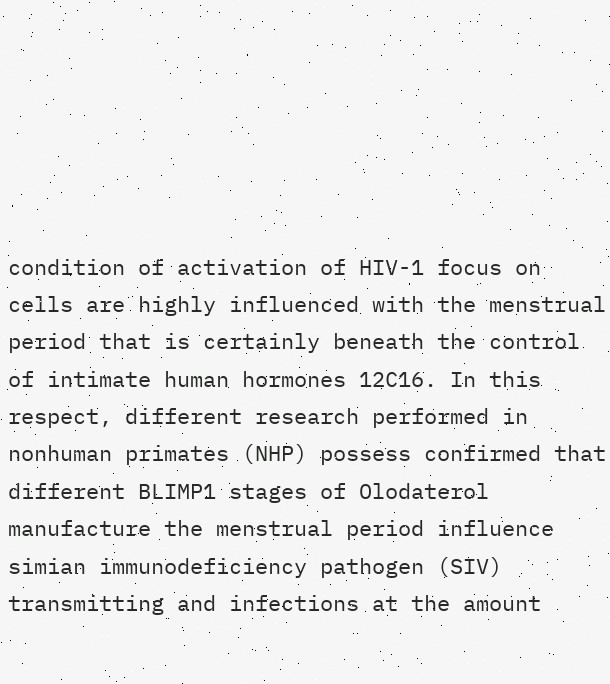condition of activation of HIV-1 focus on cells are highly influenced with the menstrual period that is certainly beneath the control of intimate human hormones 12C16. In this respect, different research performed in nonhuman primates (NHP) possess confirmed that different BLIMP1 stages of Olodaterol manufacture the menstrual period influence simian immunodeficiency pathogen (SIV) transmitting and infections at the amount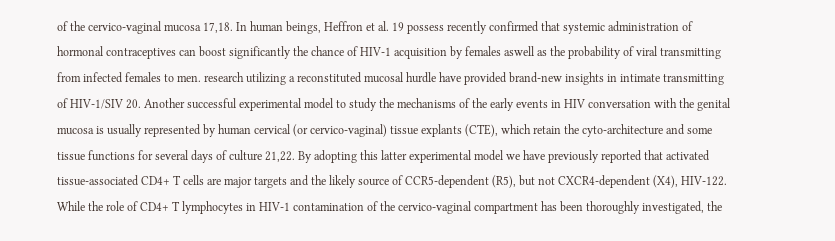of the cervico-vaginal mucosa 17,18. In human beings, Heffron et al. 19 possess recently confirmed that systemic administration of hormonal contraceptives can boost significantly the chance of HIV-1 acquisition by females aswell as the probability of viral transmitting from infected females to men. research utilizing a reconstituted mucosal hurdle have provided brand-new insights in intimate transmitting of HIV-1/SIV 20. Another successful experimental model to study the mechanisms of the early events in HIV conversation with the genital mucosa is usually represented by human cervical (or cervico-vaginal) tissue explants (CTE), which retain the cyto-architecture and some tissue functions for several days of culture 21,22. By adopting this latter experimental model we have previously reported that activated tissue-associated CD4+ T cells are major targets and the likely source of CCR5-dependent (R5), but not CXCR4-dependent (X4), HIV-122. While the role of CD4+ T lymphocytes in HIV-1 contamination of the cervico-vaginal compartment has been thoroughly investigated, the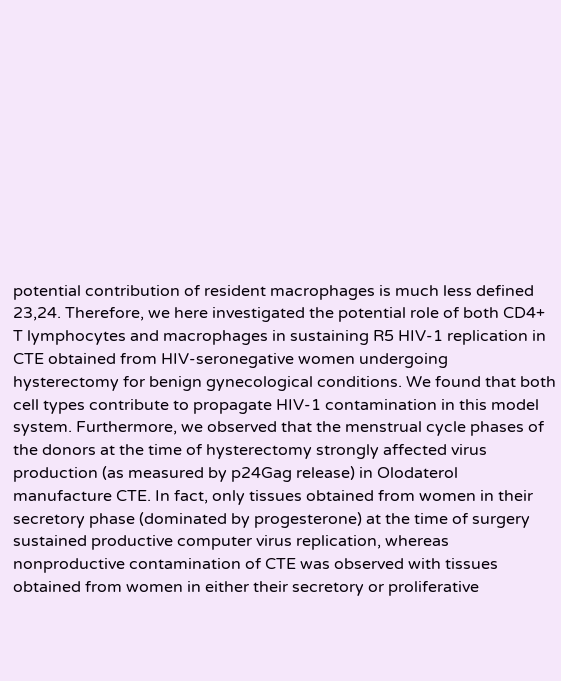potential contribution of resident macrophages is much less defined 23,24. Therefore, we here investigated the potential role of both CD4+ T lymphocytes and macrophages in sustaining R5 HIV-1 replication in CTE obtained from HIV-seronegative women undergoing hysterectomy for benign gynecological conditions. We found that both cell types contribute to propagate HIV-1 contamination in this model system. Furthermore, we observed that the menstrual cycle phases of the donors at the time of hysterectomy strongly affected virus production (as measured by p24Gag release) in Olodaterol manufacture CTE. In fact, only tissues obtained from women in their secretory phase (dominated by progesterone) at the time of surgery sustained productive computer virus replication, whereas nonproductive contamination of CTE was observed with tissues obtained from women in either their secretory or proliferative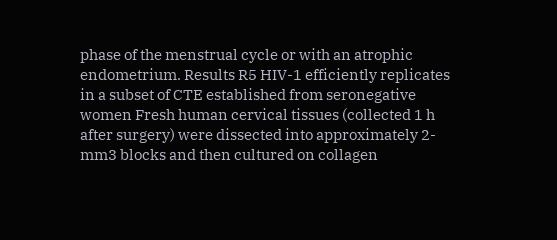phase of the menstrual cycle or with an atrophic endometrium. Results R5 HIV-1 efficiently replicates in a subset of CTE established from seronegative women Fresh human cervical tissues (collected 1 h after surgery) were dissected into approximately 2-mm3 blocks and then cultured on collagen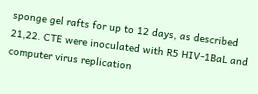sponge gel rafts for up to 12 days, as described 21,22. CTE were inoculated with R5 HIV-1BaL and computer virus replication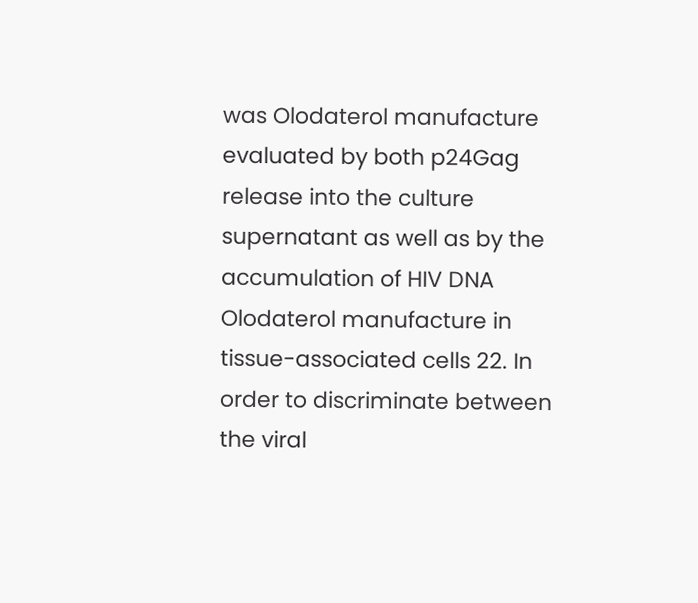was Olodaterol manufacture evaluated by both p24Gag release into the culture supernatant as well as by the accumulation of HIV DNA Olodaterol manufacture in tissue-associated cells 22. In order to discriminate between the viral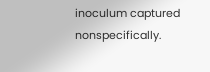inoculum captured nonspecifically.